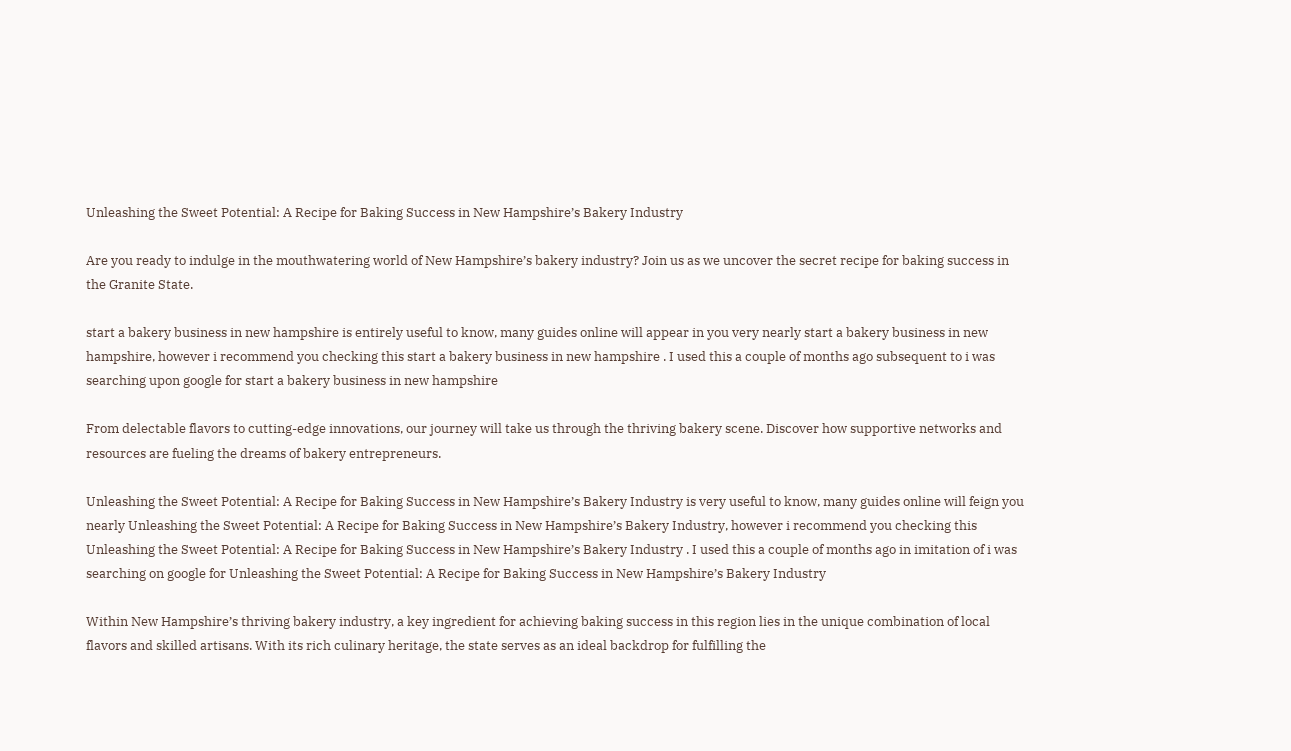Unleashing the Sweet Potential: A Recipe for Baking Success in New Hampshire’s Bakery Industry

Are you ready to indulge in the mouthwatering world of New Hampshire’s bakery industry? Join us as we uncover the secret recipe for baking success in the Granite State.

start a bakery business in new hampshire is entirely useful to know, many guides online will appear in you very nearly start a bakery business in new hampshire, however i recommend you checking this start a bakery business in new hampshire . I used this a couple of months ago subsequent to i was searching upon google for start a bakery business in new hampshire

From delectable flavors to cutting-edge innovations, our journey will take us through the thriving bakery scene. Discover how supportive networks and resources are fueling the dreams of bakery entrepreneurs.

Unleashing the Sweet Potential: A Recipe for Baking Success in New Hampshire’s Bakery Industry is very useful to know, many guides online will feign you nearly Unleashing the Sweet Potential: A Recipe for Baking Success in New Hampshire’s Bakery Industry, however i recommend you checking this Unleashing the Sweet Potential: A Recipe for Baking Success in New Hampshire’s Bakery Industry . I used this a couple of months ago in imitation of i was searching on google for Unleashing the Sweet Potential: A Recipe for Baking Success in New Hampshire’s Bakery Industry

Within New Hampshire’s thriving bakery industry, a key ingredient for achieving baking success in this region lies in the unique combination of local flavors and skilled artisans. With its rich culinary heritage, the state serves as an ideal backdrop for fulfilling the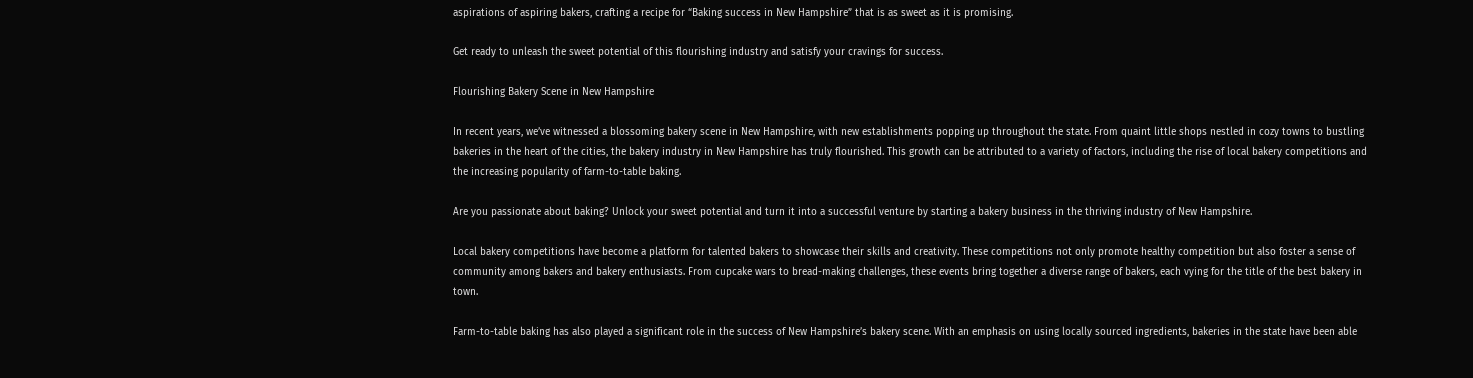aspirations of aspiring bakers, crafting a recipe for “Baking success in New Hampshire” that is as sweet as it is promising.

Get ready to unleash the sweet potential of this flourishing industry and satisfy your cravings for success.

Flourishing Bakery Scene in New Hampshire

In recent years, we’ve witnessed a blossoming bakery scene in New Hampshire, with new establishments popping up throughout the state. From quaint little shops nestled in cozy towns to bustling bakeries in the heart of the cities, the bakery industry in New Hampshire has truly flourished. This growth can be attributed to a variety of factors, including the rise of local bakery competitions and the increasing popularity of farm-to-table baking.

Are you passionate about baking? Unlock your sweet potential and turn it into a successful venture by starting a bakery business in the thriving industry of New Hampshire.

Local bakery competitions have become a platform for talented bakers to showcase their skills and creativity. These competitions not only promote healthy competition but also foster a sense of community among bakers and bakery enthusiasts. From cupcake wars to bread-making challenges, these events bring together a diverse range of bakers, each vying for the title of the best bakery in town.

Farm-to-table baking has also played a significant role in the success of New Hampshire’s bakery scene. With an emphasis on using locally sourced ingredients, bakeries in the state have been able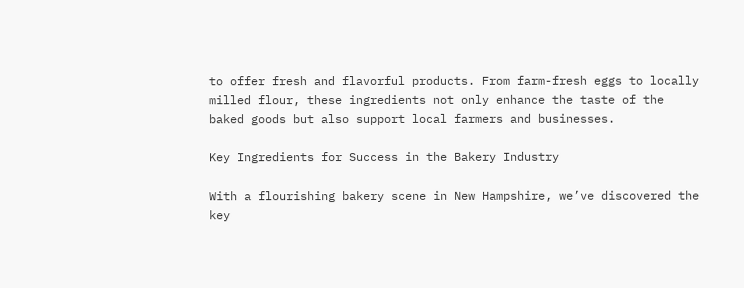to offer fresh and flavorful products. From farm-fresh eggs to locally milled flour, these ingredients not only enhance the taste of the baked goods but also support local farmers and businesses.

Key Ingredients for Success in the Bakery Industry

With a flourishing bakery scene in New Hampshire, we’ve discovered the key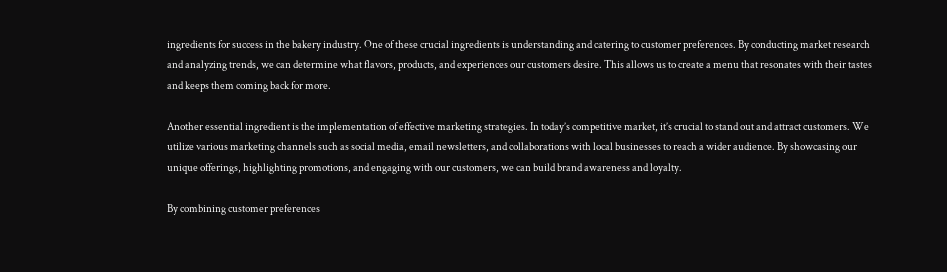ingredients for success in the bakery industry. One of these crucial ingredients is understanding and catering to customer preferences. By conducting market research and analyzing trends, we can determine what flavors, products, and experiences our customers desire. This allows us to create a menu that resonates with their tastes and keeps them coming back for more.

Another essential ingredient is the implementation of effective marketing strategies. In today’s competitive market, it’s crucial to stand out and attract customers. We utilize various marketing channels such as social media, email newsletters, and collaborations with local businesses to reach a wider audience. By showcasing our unique offerings, highlighting promotions, and engaging with our customers, we can build brand awareness and loyalty.

By combining customer preferences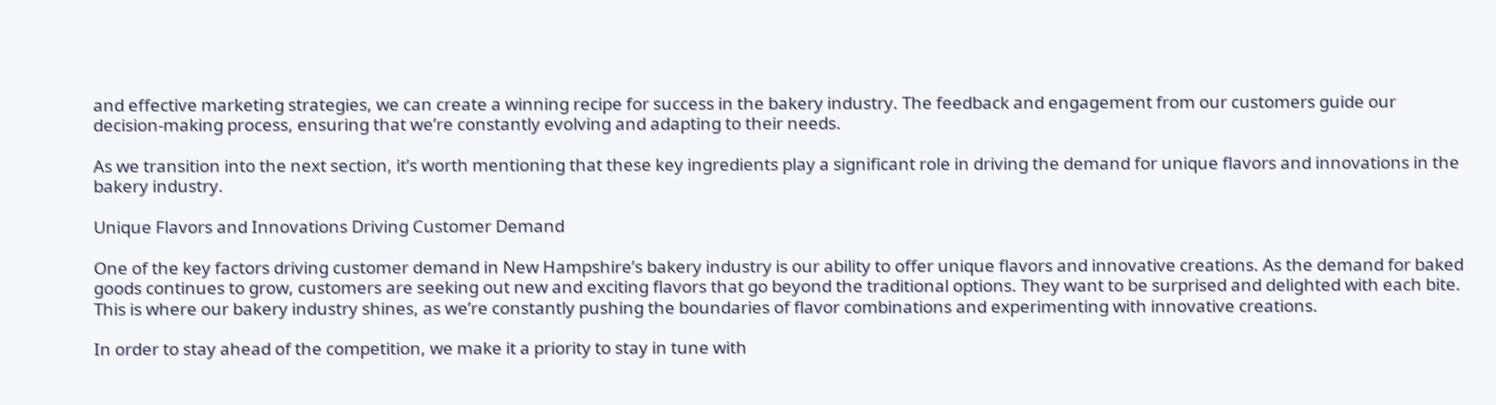and effective marketing strategies, we can create a winning recipe for success in the bakery industry. The feedback and engagement from our customers guide our decision-making process, ensuring that we’re constantly evolving and adapting to their needs.

As we transition into the next section, it’s worth mentioning that these key ingredients play a significant role in driving the demand for unique flavors and innovations in the bakery industry.

Unique Flavors and Innovations Driving Customer Demand

One of the key factors driving customer demand in New Hampshire’s bakery industry is our ability to offer unique flavors and innovative creations. As the demand for baked goods continues to grow, customers are seeking out new and exciting flavors that go beyond the traditional options. They want to be surprised and delighted with each bite. This is where our bakery industry shines, as we’re constantly pushing the boundaries of flavor combinations and experimenting with innovative creations.

In order to stay ahead of the competition, we make it a priority to stay in tune with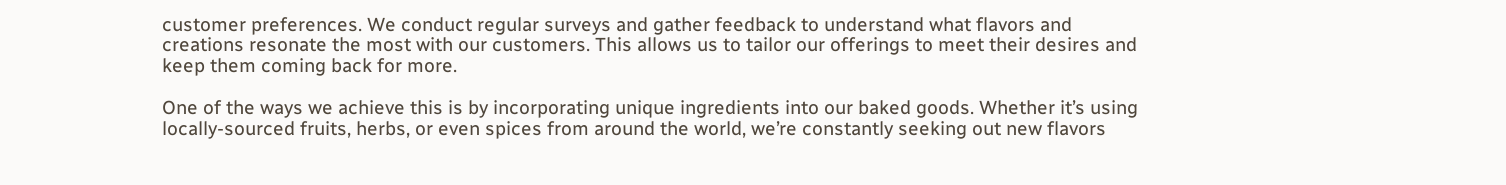customer preferences. We conduct regular surveys and gather feedback to understand what flavors and creations resonate the most with our customers. This allows us to tailor our offerings to meet their desires and keep them coming back for more.

One of the ways we achieve this is by incorporating unique ingredients into our baked goods. Whether it’s using locally-sourced fruits, herbs, or even spices from around the world, we’re constantly seeking out new flavors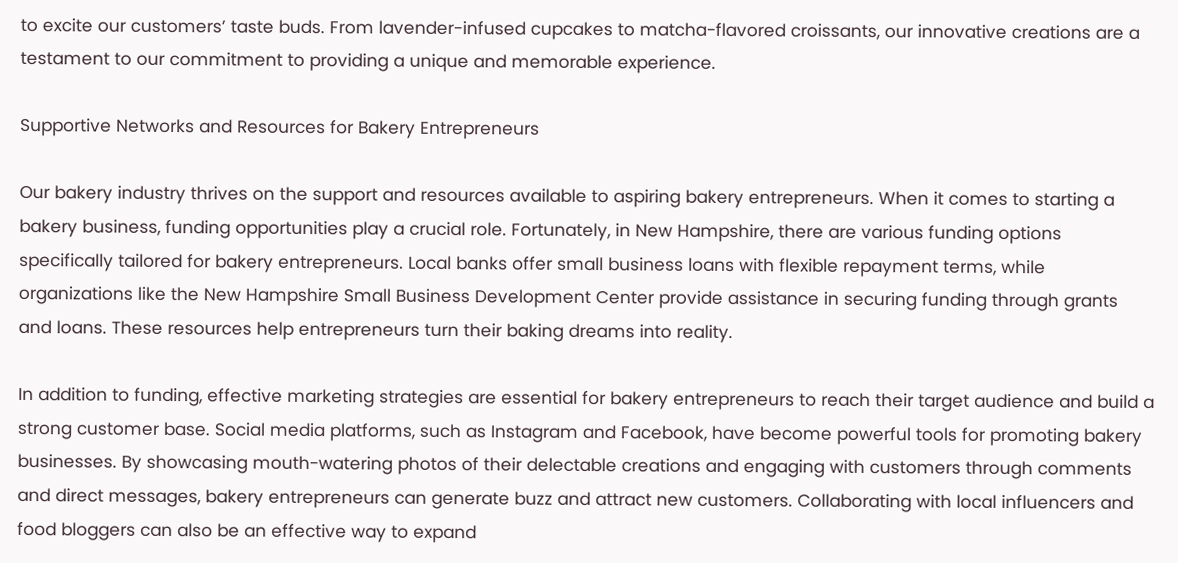to excite our customers’ taste buds. From lavender-infused cupcakes to matcha-flavored croissants, our innovative creations are a testament to our commitment to providing a unique and memorable experience.

Supportive Networks and Resources for Bakery Entrepreneurs

Our bakery industry thrives on the support and resources available to aspiring bakery entrepreneurs. When it comes to starting a bakery business, funding opportunities play a crucial role. Fortunately, in New Hampshire, there are various funding options specifically tailored for bakery entrepreneurs. Local banks offer small business loans with flexible repayment terms, while organizations like the New Hampshire Small Business Development Center provide assistance in securing funding through grants and loans. These resources help entrepreneurs turn their baking dreams into reality.

In addition to funding, effective marketing strategies are essential for bakery entrepreneurs to reach their target audience and build a strong customer base. Social media platforms, such as Instagram and Facebook, have become powerful tools for promoting bakery businesses. By showcasing mouth-watering photos of their delectable creations and engaging with customers through comments and direct messages, bakery entrepreneurs can generate buzz and attract new customers. Collaborating with local influencers and food bloggers can also be an effective way to expand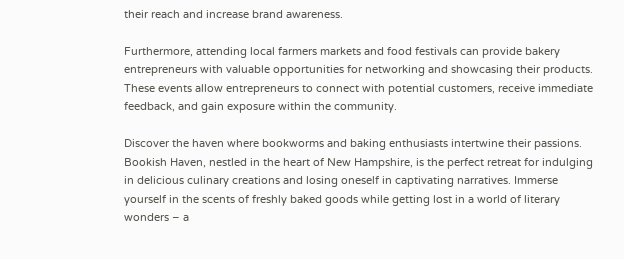their reach and increase brand awareness.

Furthermore, attending local farmers markets and food festivals can provide bakery entrepreneurs with valuable opportunities for networking and showcasing their products. These events allow entrepreneurs to connect with potential customers, receive immediate feedback, and gain exposure within the community.

Discover the haven where bookworms and baking enthusiasts intertwine their passions. Bookish Haven, nestled in the heart of New Hampshire, is the perfect retreat for indulging in delicious culinary creations and losing oneself in captivating narratives. Immerse yourself in the scents of freshly baked goods while getting lost in a world of literary wonders – a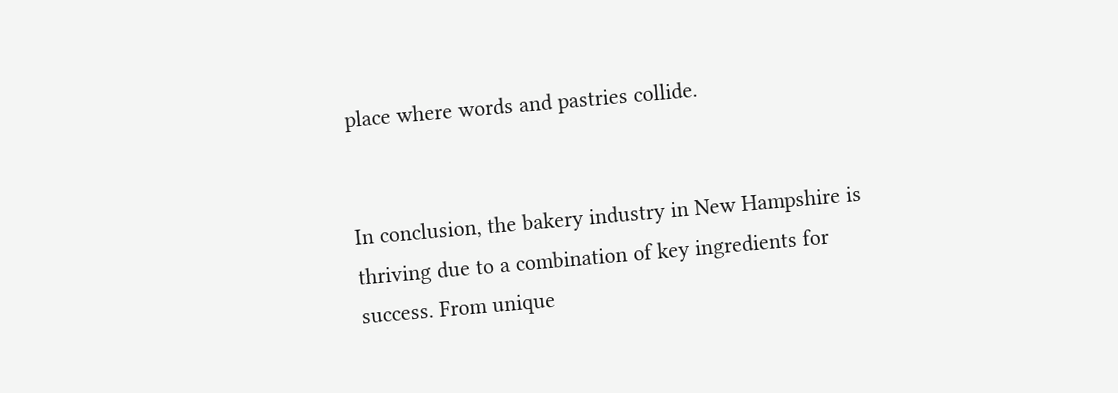place where words and pastries collide.


In conclusion, the bakery industry in New Hampshire is thriving due to a combination of key ingredients for success. From unique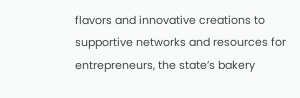flavors and innovative creations to supportive networks and resources for entrepreneurs, the state’s bakery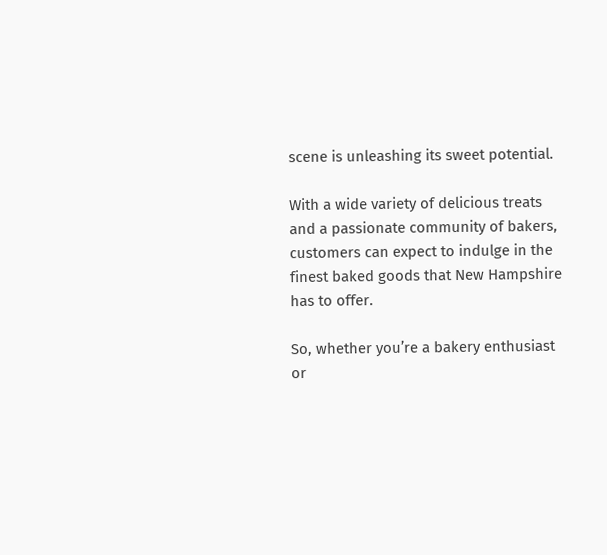scene is unleashing its sweet potential.

With a wide variety of delicious treats and a passionate community of bakers, customers can expect to indulge in the finest baked goods that New Hampshire has to offer.

So, whether you’re a bakery enthusiast or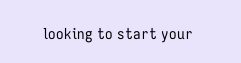looking to start your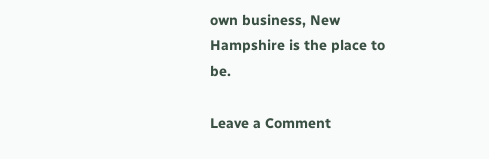own business, New Hampshire is the place to be.

Leave a Comment